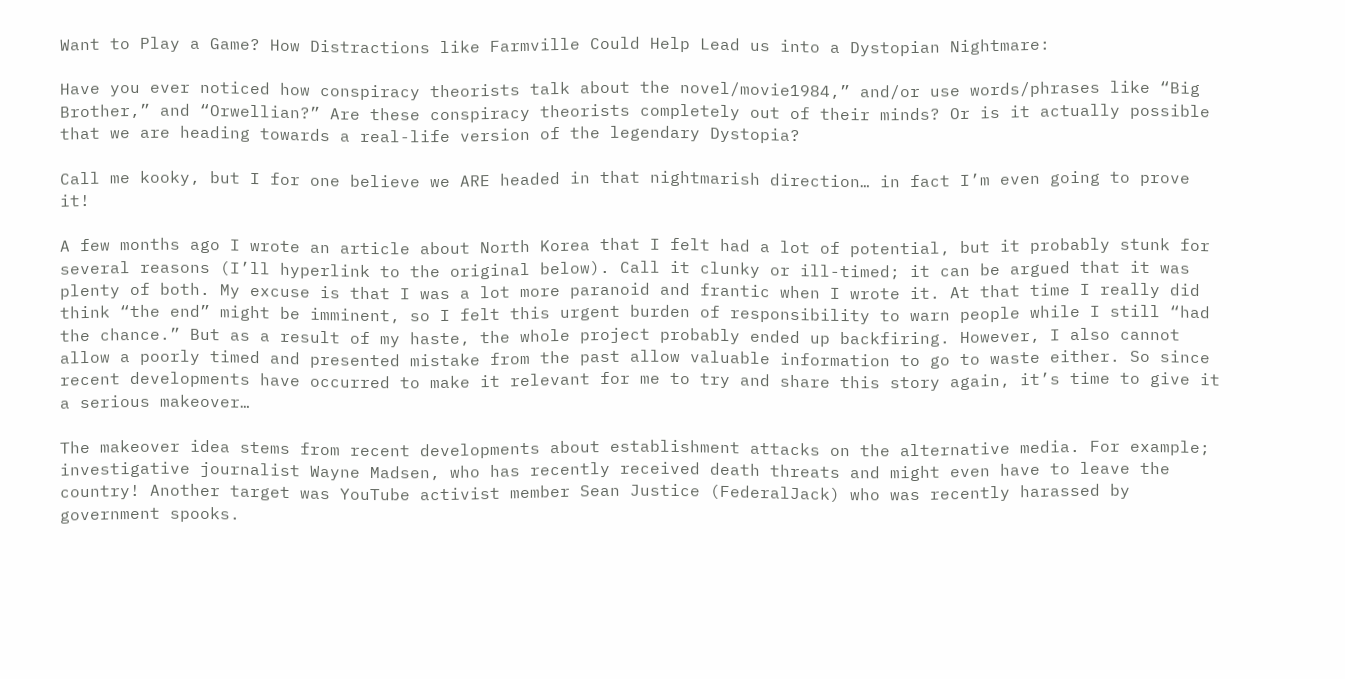Want to Play a Game? How Distractions like Farmville Could Help Lead us into a Dystopian Nightmare:

Have you ever noticed how conspiracy theorists talk about the novel/movie1984,” and/or use words/phrases like “Big Brother,” and “Orwellian?” Are these conspiracy theorists completely out of their minds? Or is it actually possible that we are heading towards a real-life version of the legendary Dystopia?

Call me kooky, but I for one believe we ARE headed in that nightmarish direction… in fact I’m even going to prove it!

A few months ago I wrote an article about North Korea that I felt had a lot of potential, but it probably stunk for several reasons (I’ll hyperlink to the original below). Call it clunky or ill-timed; it can be argued that it was plenty of both. My excuse is that I was a lot more paranoid and frantic when I wrote it. At that time I really did think “the end” might be imminent, so I felt this urgent burden of responsibility to warn people while I still “had the chance.” But as a result of my haste, the whole project probably ended up backfiring. However, I also cannot allow a poorly timed and presented mistake from the past allow valuable information to go to waste either. So since recent developments have occurred to make it relevant for me to try and share this story again, it’s time to give it a serious makeover…

The makeover idea stems from recent developments about establishment attacks on the alternative media. For example; investigative journalist Wayne Madsen, who has recently received death threats and might even have to leave the country! Another target was YouTube activist member Sean Justice (FederalJack) who was recently harassed by government spooks.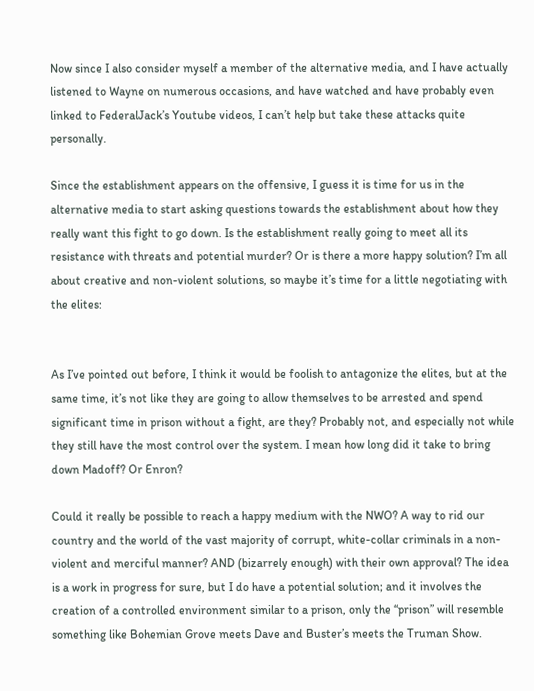Now since I also consider myself a member of the alternative media, and I have actually listened to Wayne on numerous occasions, and have watched and have probably even linked to FederalJack’s Youtube videos, I can’t help but take these attacks quite personally.

Since the establishment appears on the offensive, I guess it is time for us in the alternative media to start asking questions towards the establishment about how they really want this fight to go down. Is the establishment really going to meet all its resistance with threats and potential murder? Or is there a more happy solution? I’m all about creative and non-violent solutions, so maybe it’s time for a little negotiating with the elites:


As I’ve pointed out before, I think it would be foolish to antagonize the elites, but at the same time, it’s not like they are going to allow themselves to be arrested and spend significant time in prison without a fight, are they? Probably not, and especially not while they still have the most control over the system. I mean how long did it take to bring down Madoff? Or Enron?

Could it really be possible to reach a happy medium with the NWO? A way to rid our country and the world of the vast majority of corrupt, white-collar criminals in a non-violent and merciful manner? AND (bizarrely enough) with their own approval? The idea is a work in progress for sure, but I do have a potential solution; and it involves the creation of a controlled environment similar to a prison, only the “prison” will resemble something like Bohemian Grove meets Dave and Buster’s meets the Truman Show.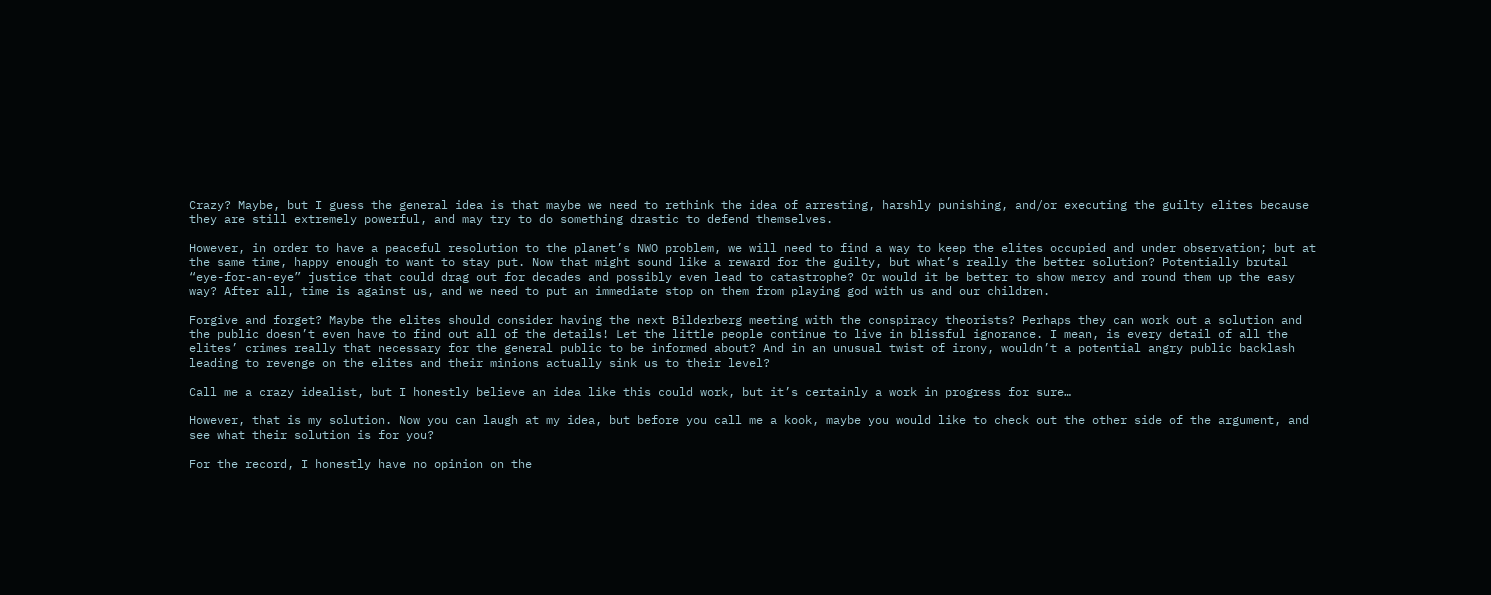Crazy? Maybe, but I guess the general idea is that maybe we need to rethink the idea of arresting, harshly punishing, and/or executing the guilty elites because they are still extremely powerful, and may try to do something drastic to defend themselves.

However, in order to have a peaceful resolution to the planet’s NWO problem, we will need to find a way to keep the elites occupied and under observation; but at the same time, happy enough to want to stay put. Now that might sound like a reward for the guilty, but what’s really the better solution? Potentially brutal “eye-for-an-eye” justice that could drag out for decades and possibly even lead to catastrophe? Or would it be better to show mercy and round them up the easy way? After all, time is against us, and we need to put an immediate stop on them from playing god with us and our children.

Forgive and forget? Maybe the elites should consider having the next Bilderberg meeting with the conspiracy theorists? Perhaps they can work out a solution and the public doesn’t even have to find out all of the details! Let the little people continue to live in blissful ignorance. I mean, is every detail of all the elites’ crimes really that necessary for the general public to be informed about? And in an unusual twist of irony, wouldn’t a potential angry public backlash leading to revenge on the elites and their minions actually sink us to their level?

Call me a crazy idealist, but I honestly believe an idea like this could work, but it’s certainly a work in progress for sure…

However, that is my solution. Now you can laugh at my idea, but before you call me a kook, maybe you would like to check out the other side of the argument, and see what their solution is for you?

For the record, I honestly have no opinion on the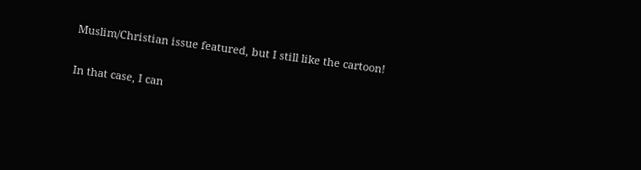Muslim/Christian issue featured, but I still like the cartoon!

In that case, I can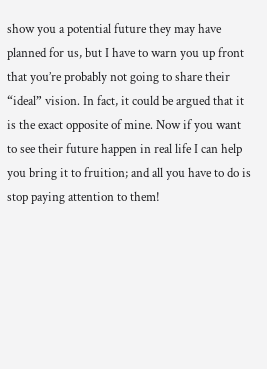show you a potential future they may have planned for us, but I have to warn you up front that you’re probably not going to share their “ideal” vision. In fact, it could be argued that it is the exact opposite of mine. Now if you want to see their future happen in real life I can help you bring it to fruition; and all you have to do is stop paying attention to them!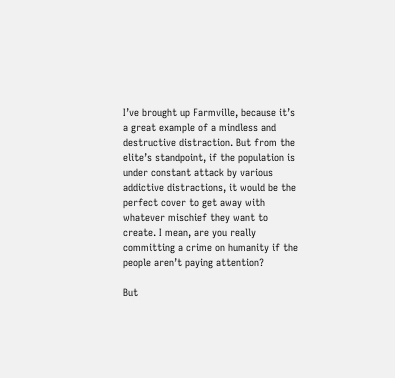I’ve brought up Farmville, because it’s a great example of a mindless and destructive distraction. But from the elite’s standpoint, if the population is under constant attack by various addictive distractions, it would be the perfect cover to get away with whatever mischief they want to create. I mean, are you really committing a crime on humanity if the people aren’t paying attention?

But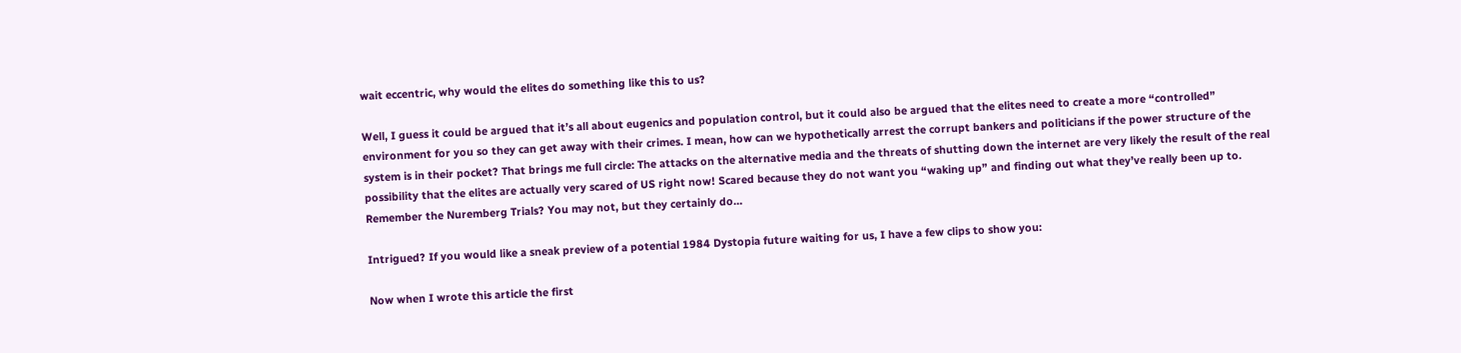wait eccentric, why would the elites do something like this to us?

Well, I guess it could be argued that it’s all about eugenics and population control, but it could also be argued that the elites need to create a more “controlled” environment for you so they can get away with their crimes. I mean, how can we hypothetically arrest the corrupt bankers and politicians if the power structure of the system is in their pocket? That brings me full circle: The attacks on the alternative media and the threats of shutting down the internet are very likely the result of the real possibility that the elites are actually very scared of US right now! Scared because they do not want you “waking up” and finding out what they’ve really been up to. Remember the Nuremberg Trials? You may not, but they certainly do…

Intrigued? If you would like a sneak preview of a potential 1984 Dystopia future waiting for us, I have a few clips to show you:

Now when I wrote this article the first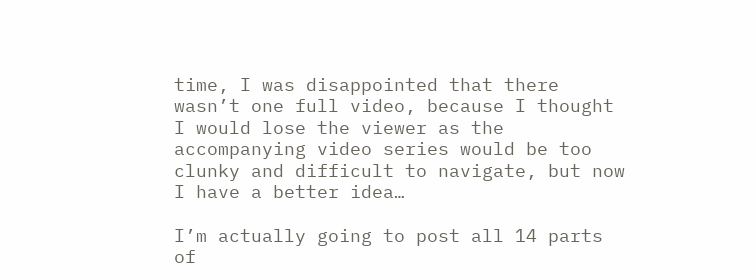time, I was disappointed that there wasn’t one full video, because I thought I would lose the viewer as the accompanying video series would be too clunky and difficult to navigate, but now I have a better idea…

I’m actually going to post all 14 parts of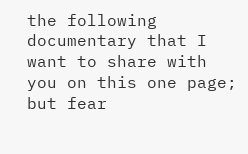the following documentary that I want to share with you on this one page; but fear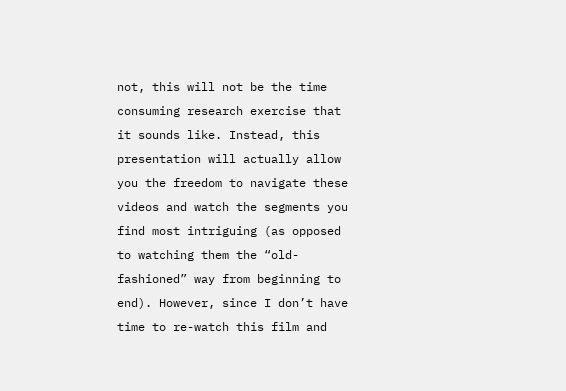not, this will not be the time consuming research exercise that it sounds like. Instead, this presentation will actually allow you the freedom to navigate these videos and watch the segments you find most intriguing (as opposed to watching them the “old-fashioned” way from beginning to end). However, since I don’t have time to re-watch this film and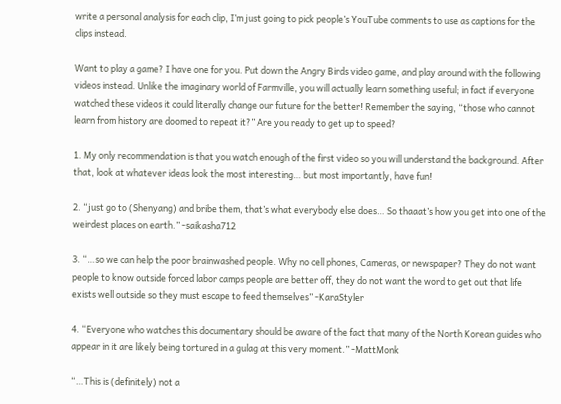write a personal analysis for each clip, I’m just going to pick people’s YouTube comments to use as captions for the clips instead.

Want to play a game? I have one for you. Put down the Angry Birds video game, and play around with the following videos instead. Unlike the imaginary world of Farmville, you will actually learn something useful; in fact if everyone watched these videos it could literally change our future for the better! Remember the saying, “those who cannot learn from history are doomed to repeat it?” Are you ready to get up to speed?

1. My only recommendation is that you watch enough of the first video so you will understand the background. After that, look at whatever ideas look the most interesting… but most importantly, have fun!

2. “just go to (Shenyang) and bribe them, that’s what everybody else does… So thaaat’s how you get into one of the weirdest places on earth.” -saikasha712

3. “…so we can help the poor brainwashed people. Why no cell phones, Cameras, or newspaper? They do not want people to know outside forced labor camps people are better off, they do not want the word to get out that life exists well outside so they must escape to feed themselves” -KaraStyler

4. “Everyone who watches this documentary should be aware of the fact that many of the North Korean guides who appear in it are likely being tortured in a gulag at this very moment.” -MattMonk

“…This is (definitely) not a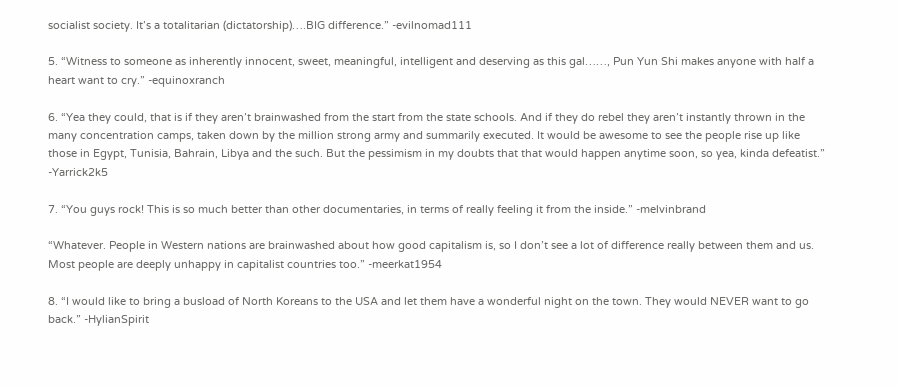socialist society. It’s a totalitarian (dictatorship)….BIG difference.” -evilnomad111

5. “Witness to someone as inherently innocent, sweet, meaningful, intelligent and deserving as this gal……, Pun Yun Shi makes anyone with half a heart want to cry.” -equinoxranch

6. “Yea they could, that is if they aren’t brainwashed from the start from the state schools. And if they do rebel they aren’t instantly thrown in the many concentration camps, taken down by the million strong army and summarily executed. It would be awesome to see the people rise up like those in Egypt, Tunisia, Bahrain, Libya and the such. But the pessimism in my doubts that that would happen anytime soon, so yea, kinda defeatist.” -Yarrick2k5

7. “You guys rock! This is so much better than other documentaries, in terms of really feeling it from the inside.” -melvinbrand

“Whatever. People in Western nations are brainwashed about how good capitalism is, so I don’t see a lot of difference really between them and us. Most people are deeply unhappy in capitalist countries too.” -meerkat1954

8. “I would like to bring a busload of North Koreans to the USA and let them have a wonderful night on the town. They would NEVER want to go back.” -HylianSpirit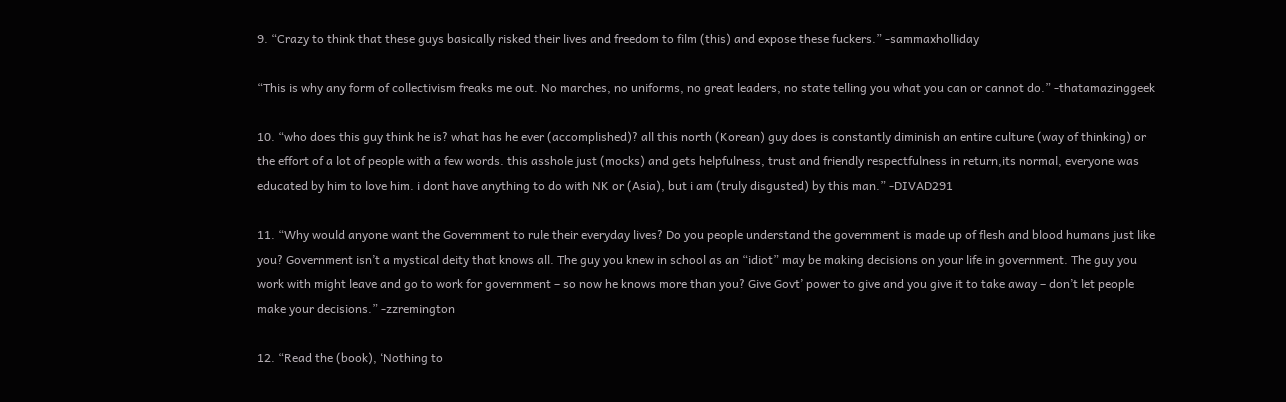9. “Crazy to think that these guys basically risked their lives and freedom to film (this) and expose these fuckers.” -sammaxholliday

“This is why any form of collectivism freaks me out. No marches, no uniforms, no great leaders, no state telling you what you can or cannot do.” -thatamazinggeek

10. “who does this guy think he is? what has he ever (accomplished)? all this north (Korean) guy does is constantly diminish an entire culture (way of thinking) or the effort of a lot of people with a few words. this asshole just (mocks) and gets helpfulness, trust and friendly respectfulness in return,its normal, everyone was educated by him to love him. i dont have anything to do with NK or (Asia), but i am (truly disgusted) by this man.” -DIVAD291

11. “Why would anyone want the Government to rule their everyday lives? Do you people understand the government is made up of flesh and blood humans just like you? Government isn’t a mystical deity that knows all. The guy you knew in school as an “idiot” may be making decisions on your life in government. The guy you work with might leave and go to work for government – so now he knows more than you? Give Govt’ power to give and you give it to take away – don’t let people make your decisions.” -zzremington

12. “Read the (book), ‘Nothing to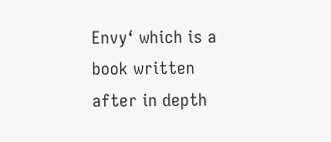Envy‘ which is a book written after in depth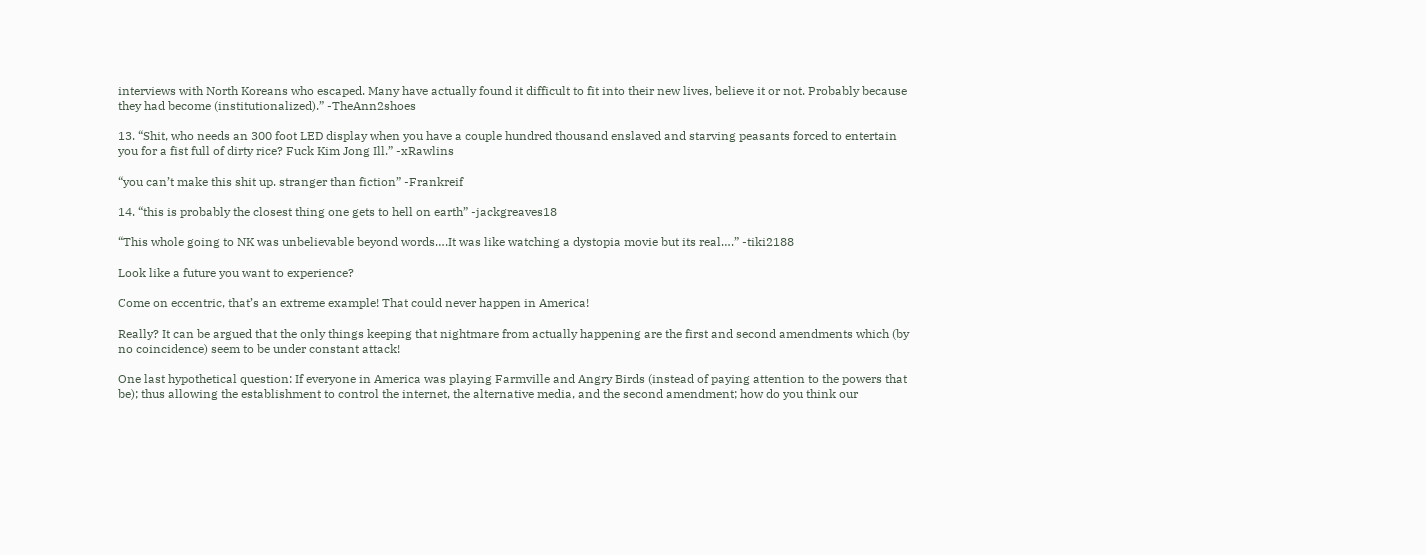interviews with North Koreans who escaped. Many have actually found it difficult to fit into their new lives, believe it or not. Probably because they had become (institutionalized).” -TheAnn2shoes

13. “Shit, who needs an 300 foot LED display when you have a couple hundred thousand enslaved and starving peasants forced to entertain you for a fist full of dirty rice? Fuck Kim Jong Ill.” -xRawlins

“you can’t make this shit up. stranger than fiction” -Frankreif

14. “this is probably the closest thing one gets to hell on earth” -jackgreaves18

“This whole going to NK was unbelievable beyond words….It was like watching a dystopia movie but its real….” -tiki2188

Look like a future you want to experience?

Come on eccentric, that’s an extreme example! That could never happen in America!

Really? It can be argued that the only things keeping that nightmare from actually happening are the first and second amendments which (by no coincidence) seem to be under constant attack!

One last hypothetical question: If everyone in America was playing Farmville and Angry Birds (instead of paying attention to the powers that be); thus allowing the establishment to control the internet, the alternative media, and the second amendment; how do you think our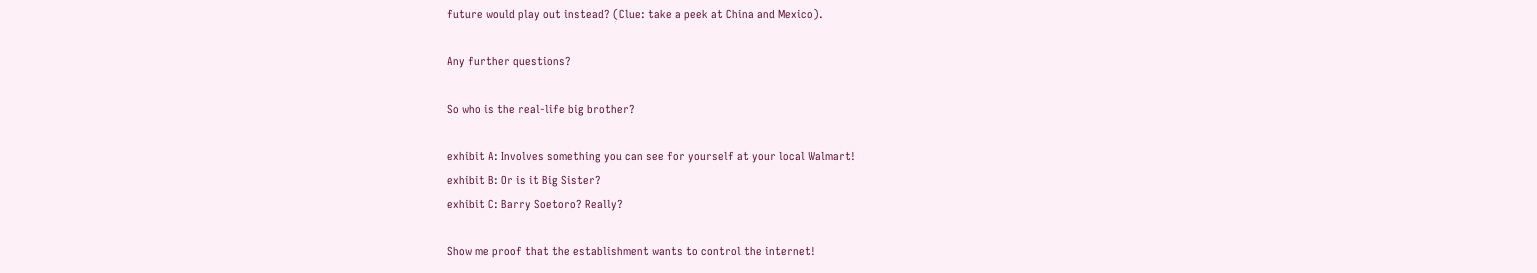future would play out instead? (Clue: take a peek at China and Mexico).

Any further questions?

So who is the real-life big brother?

exhibit A: Involves something you can see for yourself at your local Walmart!
exhibit B: Or is it Big Sister?
exhibit C: Barry Soetoro? Really?

Show me proof that the establishment wants to control the internet!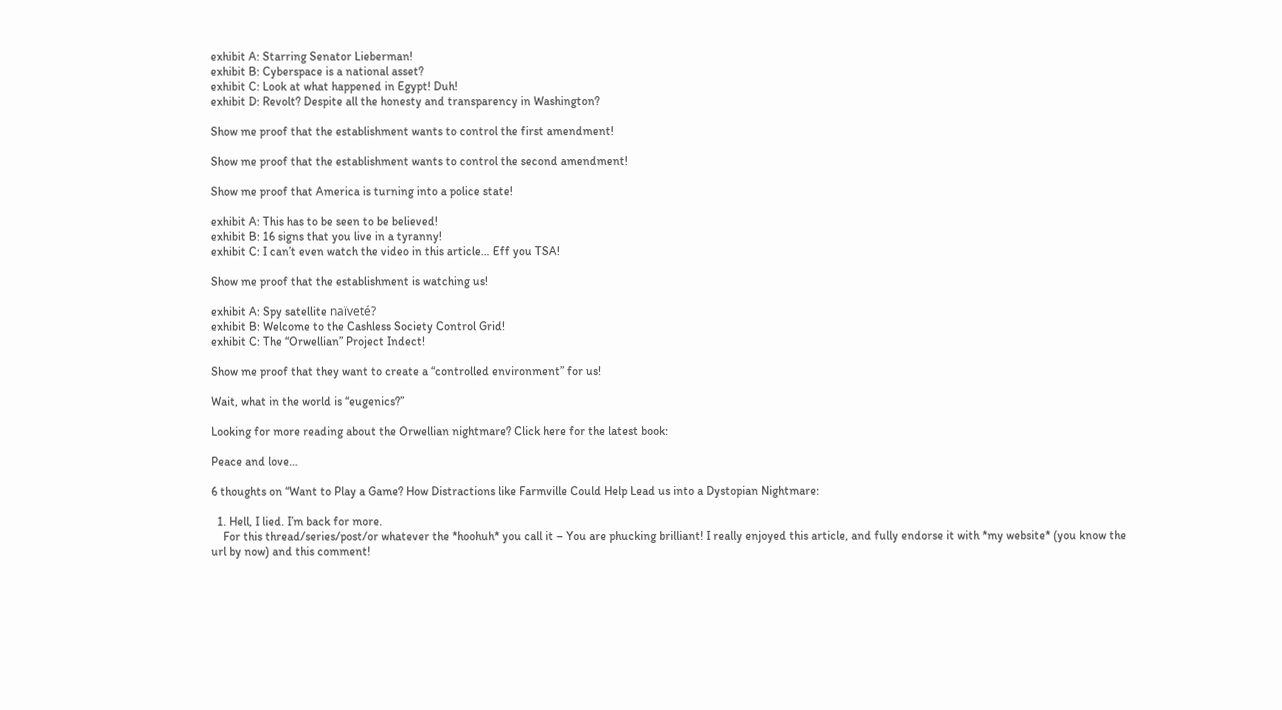exhibit A: Starring Senator Lieberman!
exhibit B: Cyberspace is a national asset?
exhibit C: Look at what happened in Egypt! Duh!
exhibit D: Revolt? Despite all the honesty and transparency in Washington?

Show me proof that the establishment wants to control the first amendment!

Show me proof that the establishment wants to control the second amendment!

Show me proof that America is turning into a police state!

exhibit A: This has to be seen to be believed!
exhibit B: 16 signs that you live in a tyranny!
exhibit C: I can’t even watch the video in this article… Eff you TSA!

Show me proof that the establishment is watching us!

exhibit A: Spy satellite naïveté?
exhibit B: Welcome to the Cashless Society Control Grid!
exhibit C: The “Orwellian” Project Indect!

Show me proof that they want to create a “controlled environment” for us!

Wait, what in the world is “eugenics?”

Looking for more reading about the Orwellian nightmare? Click here for the latest book:

Peace and love…

6 thoughts on “Want to Play a Game? How Distractions like Farmville Could Help Lead us into a Dystopian Nightmare:

  1. Hell, I lied. I’m back for more.
    For this thread/series/post/or whatever the *hoohuh* you call it – You are phucking brilliant! I really enjoyed this article, and fully endorse it with *my website* (you know the url by now) and this comment!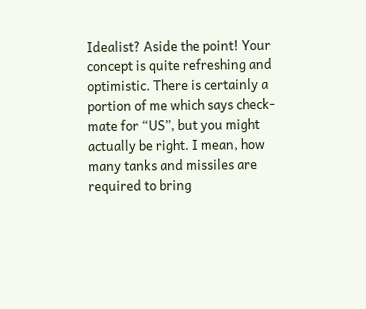Idealist? Aside the point! Your concept is quite refreshing and optimistic. There is certainly a portion of me which says check-mate for “US”, but you might actually be right. I mean, how many tanks and missiles are required to bring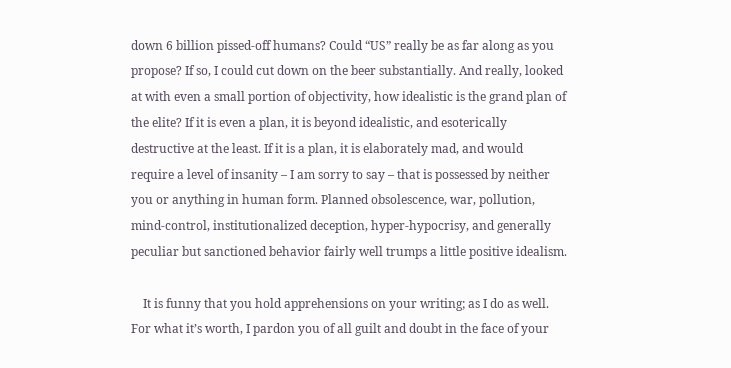down 6 billion pissed-off humans? Could “US” really be as far along as you propose? If so, I could cut down on the beer substantially. And really, looked at with even a small portion of objectivity, how idealistic is the grand plan of the elite? If it is even a plan, it is beyond idealistic, and esoterically destructive at the least. If it is a plan, it is elaborately mad, and would require a level of insanity – I am sorry to say – that is possessed by neither you or anything in human form. Planned obsolescence, war, pollution, mind-control, institutionalized deception, hyper-hypocrisy, and generally peculiar but sanctioned behavior fairly well trumps a little positive idealism.

    It is funny that you hold apprehensions on your writing; as I do as well. For what it’s worth, I pardon you of all guilt and doubt in the face of your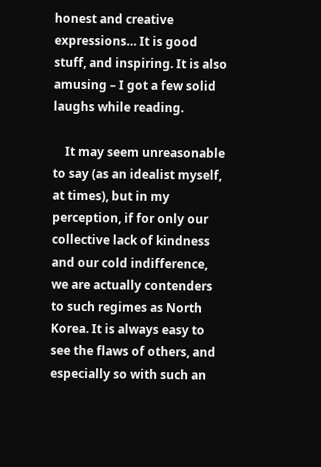honest and creative expressions… It is good stuff, and inspiring. It is also amusing – I got a few solid laughs while reading.

    It may seem unreasonable to say (as an idealist myself, at times), but in my perception, if for only our collective lack of kindness and our cold indifference, we are actually contenders to such regimes as North Korea. It is always easy to see the flaws of others, and especially so with such an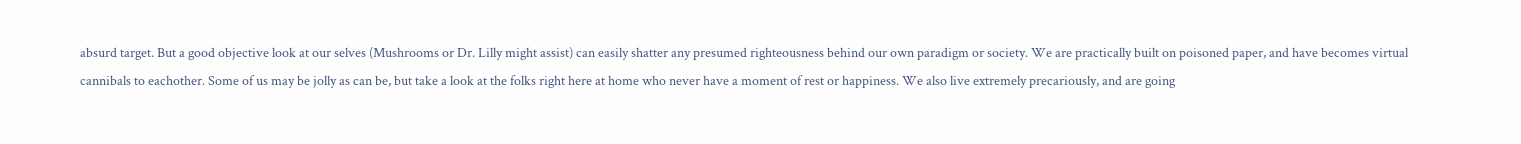absurd target. But a good objective look at our selves (Mushrooms or Dr. Lilly might assist) can easily shatter any presumed righteousness behind our own paradigm or society. We are practically built on poisoned paper, and have becomes virtual cannibals to eachother. Some of us may be jolly as can be, but take a look at the folks right here at home who never have a moment of rest or happiness. We also live extremely precariously, and are going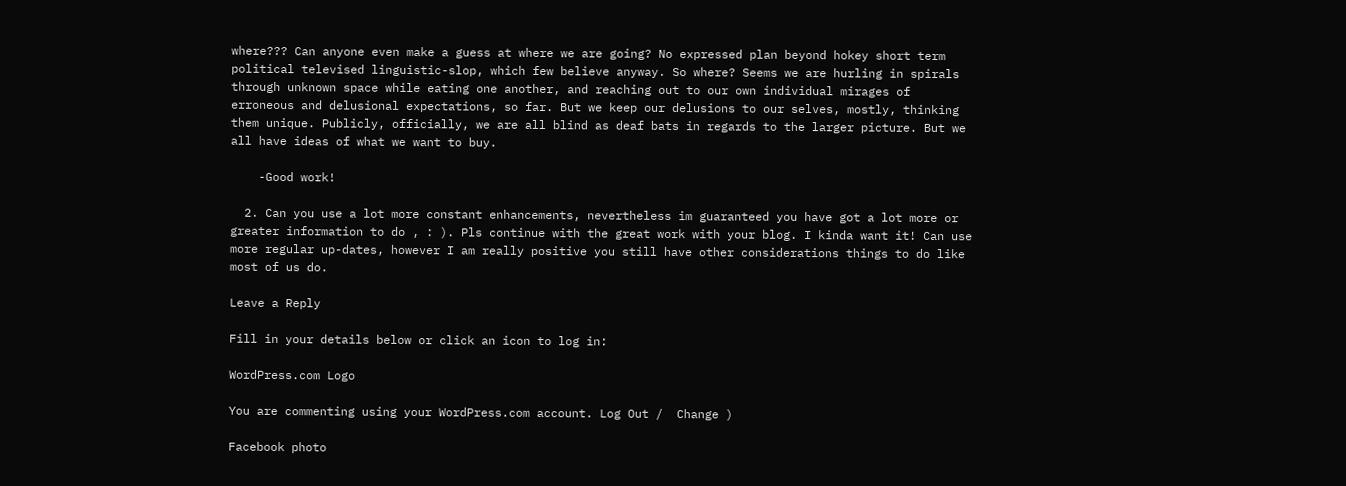where??? Can anyone even make a guess at where we are going? No expressed plan beyond hokey short term political televised linguistic-slop, which few believe anyway. So where? Seems we are hurling in spirals through unknown space while eating one another, and reaching out to our own individual mirages of erroneous and delusional expectations, so far. But we keep our delusions to our selves, mostly, thinking them unique. Publicly, officially, we are all blind as deaf bats in regards to the larger picture. But we all have ideas of what we want to buy.

    -Good work!

  2. Can you use a lot more constant enhancements, nevertheless im guaranteed you have got a lot more or greater information to do , : ). Pls continue with the great work with your blog. I kinda want it! Can use more regular up-dates, however I am really positive you still have other considerations things to do like most of us do.

Leave a Reply

Fill in your details below or click an icon to log in:

WordPress.com Logo

You are commenting using your WordPress.com account. Log Out /  Change )

Facebook photo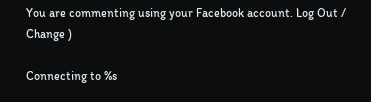You are commenting using your Facebook account. Log Out /  Change )

Connecting to %s